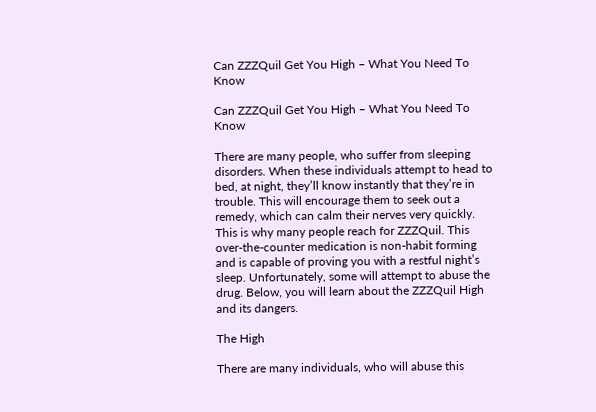Can ZZZQuil Get You High – What You Need To Know

Can ZZZQuil Get You High – What You Need To Know

There are many people, who suffer from sleeping disorders. When these individuals attempt to head to bed, at night, they’ll know instantly that they’re in trouble. This will encourage them to seek out a remedy, which can calm their nerves very quickly. This is why many people reach for ZZZQuil. This over-the-counter medication is non-habit forming and is capable of proving you with a restful night’s sleep. Unfortunately, some will attempt to abuse the drug. Below, you will learn about the ZZZQuil High and its dangers.

The High

There are many individuals, who will abuse this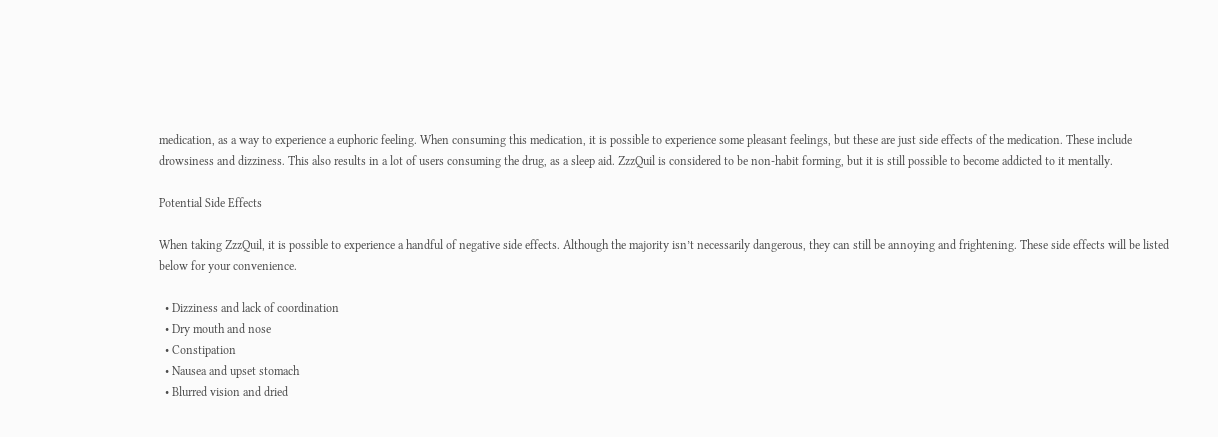medication, as a way to experience a euphoric feeling. When consuming this medication, it is possible to experience some pleasant feelings, but these are just side effects of the medication. These include drowsiness and dizziness. This also results in a lot of users consuming the drug, as a sleep aid. ZzzQuil is considered to be non-habit forming, but it is still possible to become addicted to it mentally.

Potential Side Effects

When taking ZzzQuil, it is possible to experience a handful of negative side effects. Although the majority isn’t necessarily dangerous, they can still be annoying and frightening. These side effects will be listed below for your convenience.

  • Dizziness and lack of coordination
  • Dry mouth and nose
  • Constipation
  • Nausea and upset stomach
  • Blurred vision and dried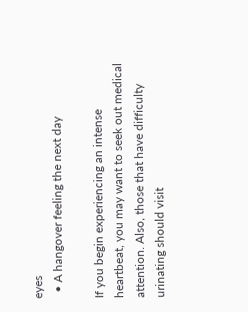eyes
  • A hangover feeling the next day

If you begin experiencing an intense heartbeat, you may want to seek out medical attention. Also, those that have difficulty urinating should visit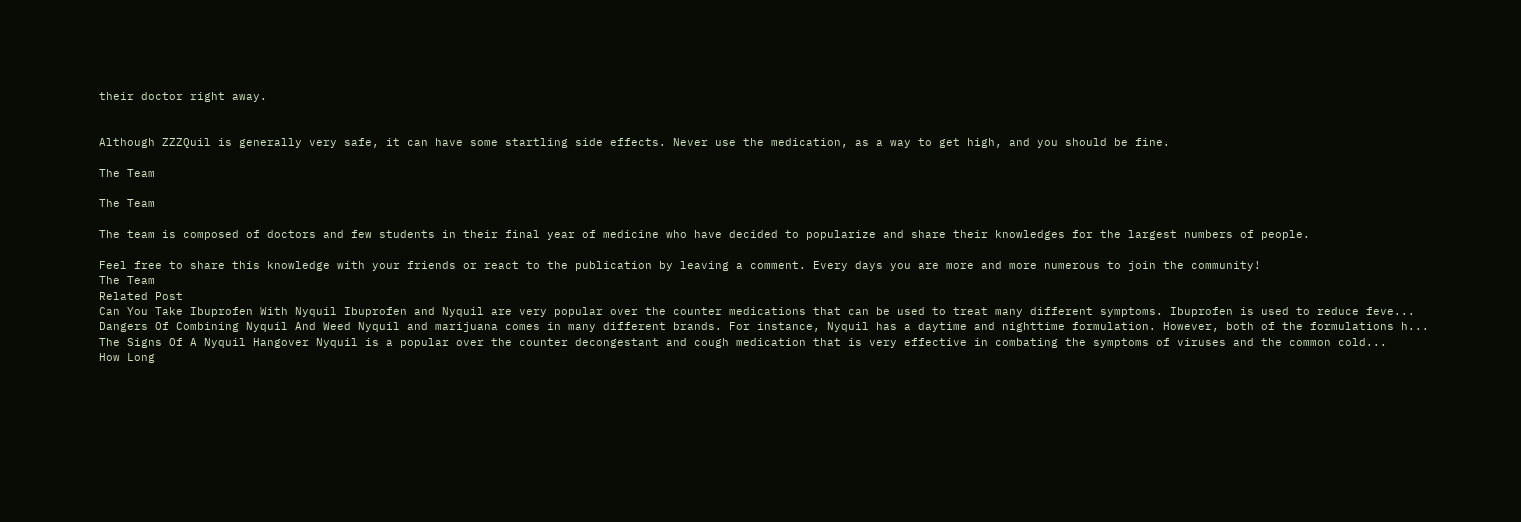their doctor right away.


Although ZZZQuil is generally very safe, it can have some startling side effects. Never use the medication, as a way to get high, and you should be fine.

The Team

The Team

The team is composed of doctors and few students in their final year of medicine who have decided to popularize and share their knowledges for the largest numbers of people.

Feel free to share this knowledge with your friends or react to the publication by leaving a comment. Every days you are more and more numerous to join the community!
The Team
Related Post
Can You Take Ibuprofen With Nyquil Ibuprofen and Nyquil are very popular over the counter medications that can be used to treat many different symptoms. Ibuprofen is used to reduce feve...
Dangers Of Combining Nyquil And Weed Nyquil and marijuana comes in many different brands. For instance, Nyquil has a daytime and nighttime formulation. However, both of the formulations h...
The Signs Of A Nyquil Hangover Nyquil is a popular over the counter decongestant and cough medication that is very effective in combating the symptoms of viruses and the common cold...
How Long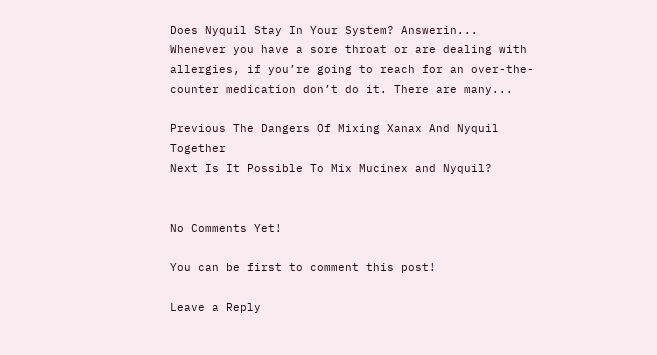Does Nyquil Stay In Your System? Answerin... Whenever you have a sore throat or are dealing with allergies, if you’re going to reach for an over-the-counter medication don’t do it. There are many...

Previous The Dangers Of Mixing Xanax And Nyquil Together
Next Is It Possible To Mix Mucinex and Nyquil?


No Comments Yet!

You can be first to comment this post!

Leave a Reply